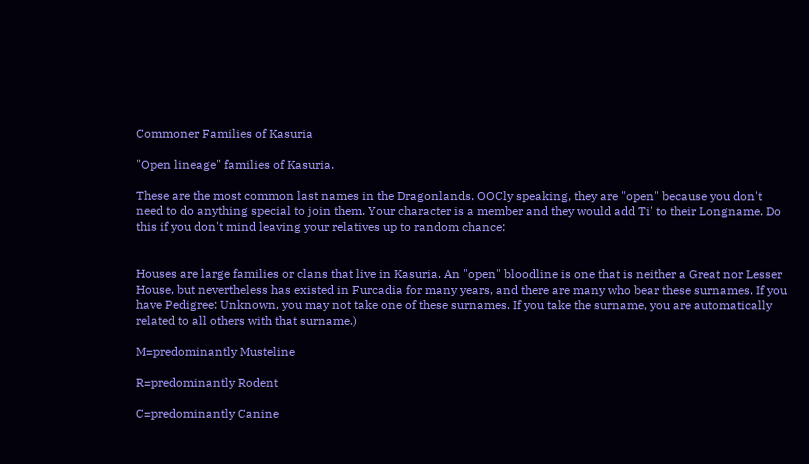Commoner Families of Kasuria

"Open lineage" families of Kasuria.

These are the most common last names in the Dragonlands. OOCly speaking, they are "open" because you don't need to do anything special to join them. Your character is a member and they would add Ti' to their Longname. Do this if you don't mind leaving your relatives up to random chance:


Houses are large families or clans that live in Kasuria. An "open" bloodline is one that is neither a Great nor Lesser House, but nevertheless has existed in Furcadia for many years, and there are many who bear these surnames. If you have Pedigree: Unknown, you may not take one of these surnames. If you take the surname, you are automatically related to all others with that surname.)

M=predominantly Musteline

R=predominantly Rodent

C=predominantly Canine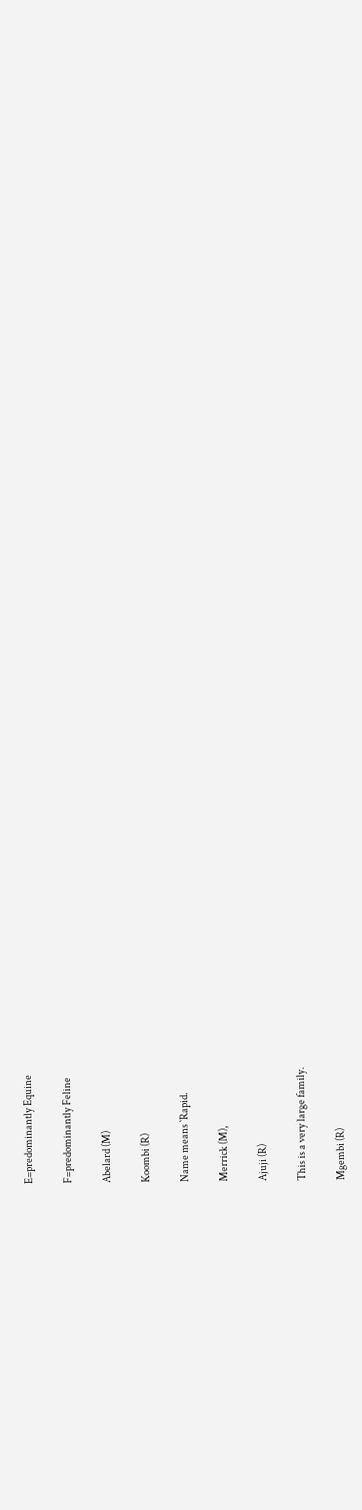E=predominantly Equine

F=predominantly Feline

Abelard (M)

Koombi (R)

Name means `Rapid.

Merrick (M),

Ajuji (R)

This is a very large family.

Mgembi (R)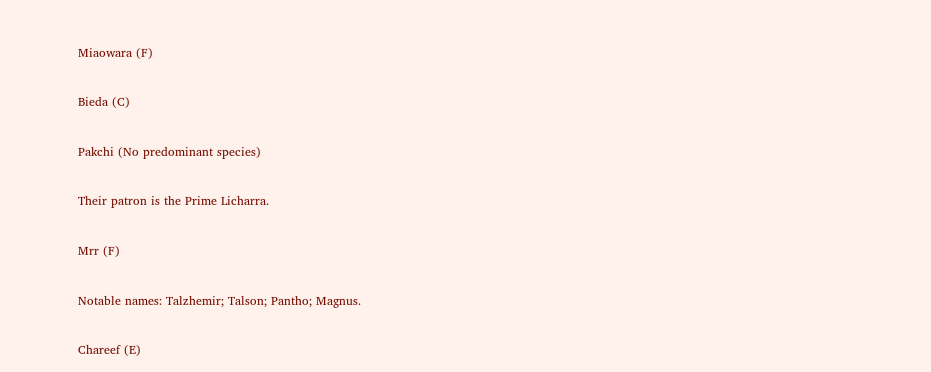Miaowara (F)

Bieda (C)

Pakchi (No predominant species)

Their patron is the Prime Licharra.

Mrr (F)

Notable names: Talzhemir; Talson; Pantho; Magnus.

Chareef (E)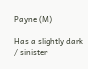Payne (M)

Has a slightly dark / sinister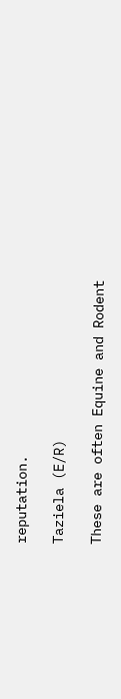reputation.

Taziela (E/R)

These are often Equine and Rodent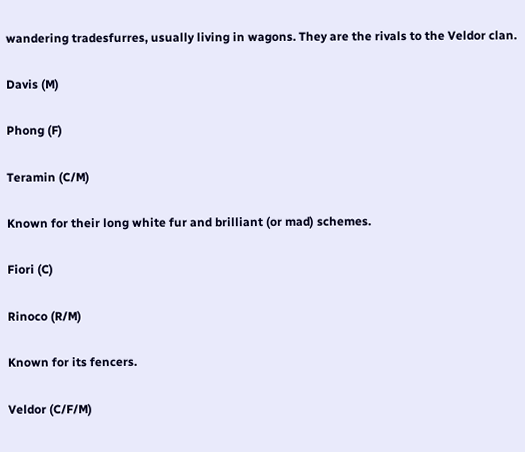wandering tradesfurres, usually living in wagons. They are the rivals to the Veldor clan.

Davis (M)

Phong (F)

Teramin (C/M)

Known for their long white fur and brilliant (or mad) schemes.

Fiori (C)

Rinoco (R/M)

Known for its fencers.

Veldor (C/F/M)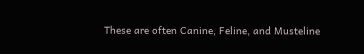These are often Canine, Feline, and Musteline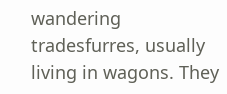wandering tradesfurres, usually living in wagons. They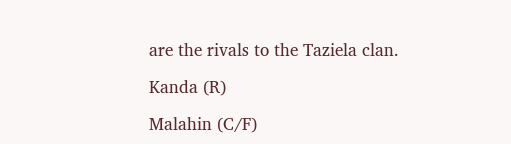are the rivals to the Taziela clan.

Kanda (R)

Malahin (C/F)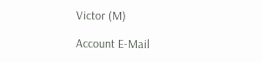Victor (M)

Account E-Mail